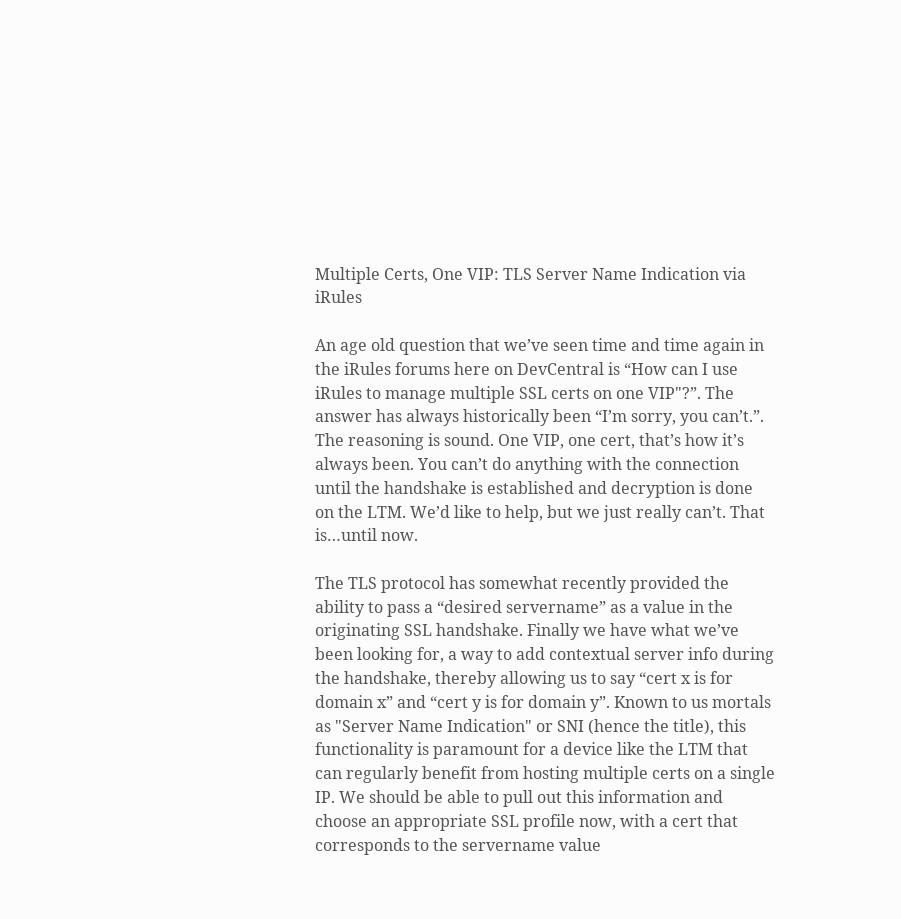Multiple Certs, One VIP: TLS Server Name Indication via iRules

An age old question that we’ve seen time and time again in the iRules forums here on DevCentral is “How can I use iRules to manage multiple SSL certs on one VIP"?”. The answer has always historically been “I’m sorry, you can’t.”. The reasoning is sound. One VIP, one cert, that’s how it’s always been. You can’t do anything with the connection until the handshake is established and decryption is done on the LTM. We’d like to help, but we just really can’t. That is…until now.

The TLS protocol has somewhat recently provided the ability to pass a “desired servername” as a value in the originating SSL handshake. Finally we have what we’ve been looking for, a way to add contextual server info during the handshake, thereby allowing us to say “cert x is for domain x” and “cert y is for domain y”. Known to us mortals as "Server Name Indication" or SNI (hence the title), this functionality is paramount for a device like the LTM that can regularly benefit from hosting multiple certs on a single IP. We should be able to pull out this information and choose an appropriate SSL profile now, with a cert that corresponds to the servername value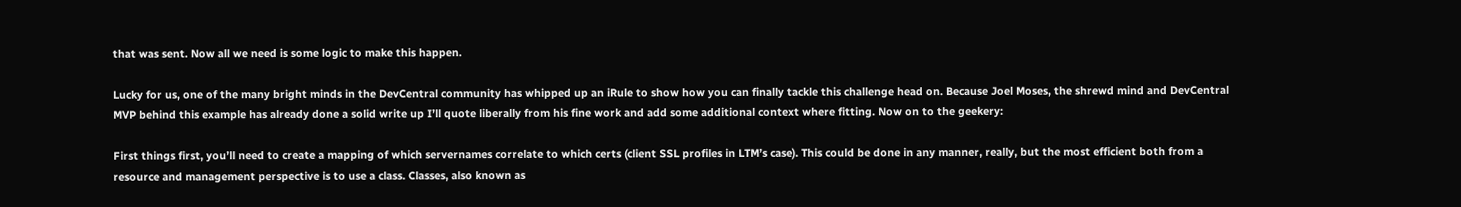that was sent. Now all we need is some logic to make this happen.

Lucky for us, one of the many bright minds in the DevCentral community has whipped up an iRule to show how you can finally tackle this challenge head on. Because Joel Moses, the shrewd mind and DevCentral MVP behind this example has already done a solid write up I’ll quote liberally from his fine work and add some additional context where fitting. Now on to the geekery:

First things first, you’ll need to create a mapping of which servernames correlate to which certs (client SSL profiles in LTM’s case). This could be done in any manner, really, but the most efficient both from a resource and management perspective is to use a class. Classes, also known as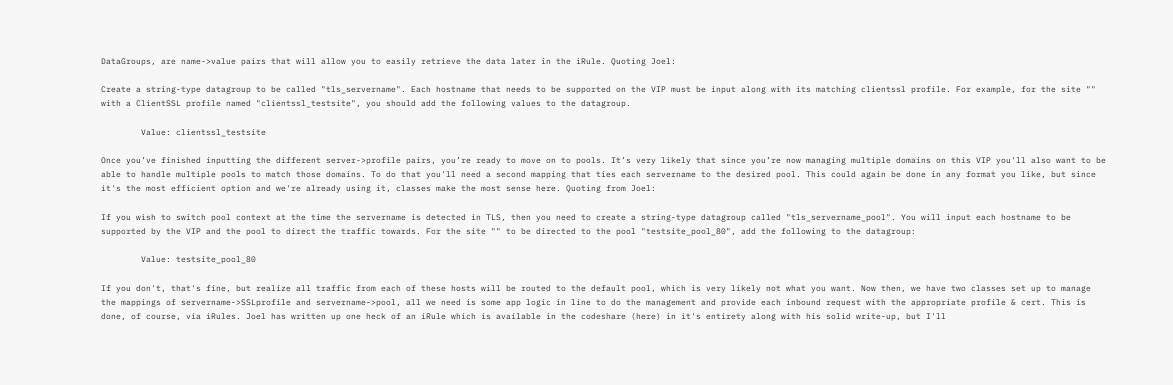DataGroups, are name->value pairs that will allow you to easily retrieve the data later in the iRule. Quoting Joel:

Create a string-type datagroup to be called "tls_servername". Each hostname that needs to be supported on the VIP must be input along with its matching clientssl profile. For example, for the site "" with a ClientSSL profile named "clientssl_testsite", you should add the following values to the datagroup.

        Value: clientssl_testsite

Once you’ve finished inputting the different server->profile pairs, you’re ready to move on to pools. It’s very likely that since you’re now managing multiple domains on this VIP you'll also want to be able to handle multiple pools to match those domains. To do that you'll need a second mapping that ties each servername to the desired pool. This could again be done in any format you like, but since it's the most efficient option and we're already using it, classes make the most sense here. Quoting from Joel:

If you wish to switch pool context at the time the servername is detected in TLS, then you need to create a string-type datagroup called "tls_servername_pool". You will input each hostname to be supported by the VIP and the pool to direct the traffic towards. For the site "" to be directed to the pool "testsite_pool_80", add the following to the datagroup:

        Value: testsite_pool_80

If you don't, that's fine, but realize all traffic from each of these hosts will be routed to the default pool, which is very likely not what you want. Now then, we have two classes set up to manage the mappings of servername->SSLprofile and servername->pool, all we need is some app logic in line to do the management and provide each inbound request with the appropriate profile & cert. This is done, of course, via iRules. Joel has written up one heck of an iRule which is available in the codeshare (here) in it's entirety along with his solid write-up, but I'll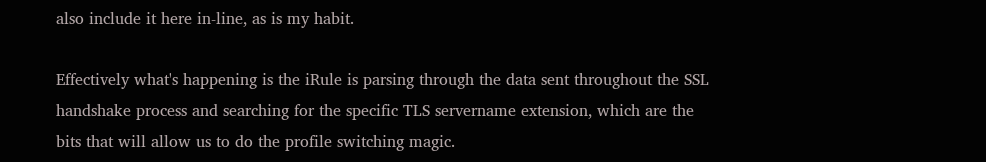also include it here in-line, as is my habit.

Effectively what's happening is the iRule is parsing through the data sent throughout the SSL handshake process and searching for the specific TLS servername extension, which are the bits that will allow us to do the profile switching magic.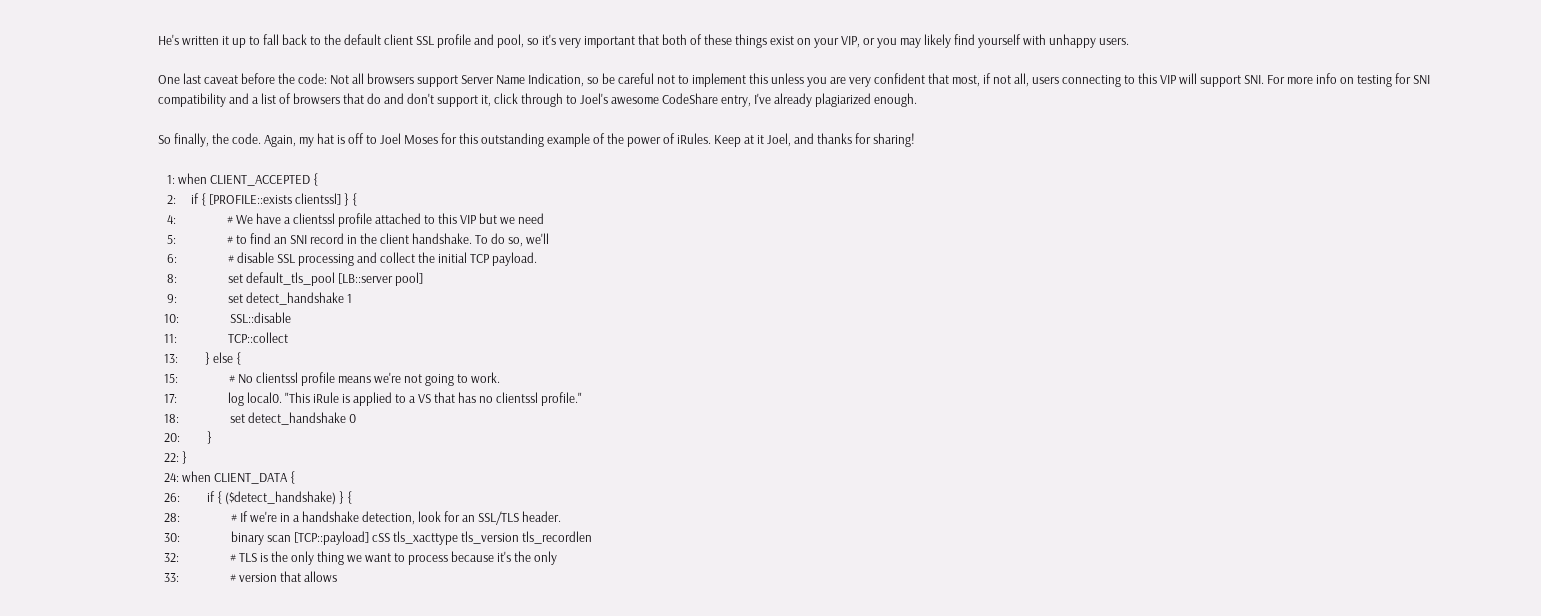He's written it up to fall back to the default client SSL profile and pool, so it's very important that both of these things exist on your VIP, or you may likely find yourself with unhappy users.

One last caveat before the code: Not all browsers support Server Name Indication, so be careful not to implement this unless you are very confident that most, if not all, users connecting to this VIP will support SNI. For more info on testing for SNI compatibility and a list of browsers that do and don't support it, click through to Joel's awesome CodeShare entry, I've already plagiarized enough.

So finally, the code. Again, my hat is off to Joel Moses for this outstanding example of the power of iRules. Keep at it Joel, and thanks for sharing!

   1: when CLIENT_ACCEPTED {
   2:     if { [PROFILE::exists clientssl] } {
   4:                 # We have a clientssl profile attached to this VIP but we need
   5:                 # to find an SNI record in the client handshake. To do so, we'll
   6:                 # disable SSL processing and collect the initial TCP payload.
   8:                 set default_tls_pool [LB::server pool]
   9:                 set detect_handshake 1
  10:                 SSL::disable
  11:                 TCP::collect
  13:         } else {
  15:                 # No clientssl profile means we're not going to work.
  17:                 log local0. "This iRule is applied to a VS that has no clientssl profile."
  18:                 set detect_handshake 0
  20:         }
  22: }
  24: when CLIENT_DATA {
  26:         if { ($detect_handshake) } {
  28:                 # If we're in a handshake detection, look for an SSL/TLS header.
  30:                 binary scan [TCP::payload] cSS tls_xacttype tls_version tls_recordlen
  32:                 # TLS is the only thing we want to process because it's the only
  33:                 # version that allows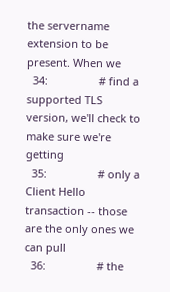the servername extension to be present. When we
  34:                 # find a supported TLS version, we'll check to make sure we're getting
  35:                 # only a Client Hello transaction -- those are the only ones we can pull
  36:                 # the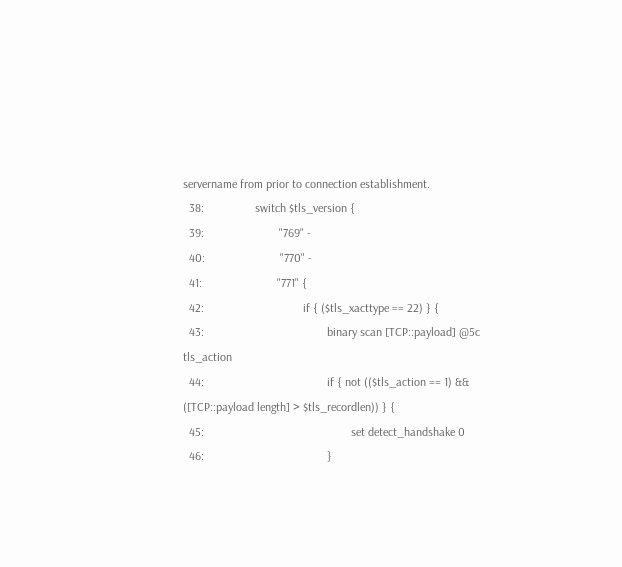servername from prior to connection establishment.
  38:                 switch $tls_version {
  39:                         "769" -
  40:                         "770" -
  41:                         "771" {
  42:                                 if { ($tls_xacttype == 22) } {
  43:                                         binary scan [TCP::payload] @5c tls_action
  44:                                         if { not (($tls_action == 1) && ([TCP::payload length] > $tls_recordlen)) } {
  45:                                                 set detect_handshake 0
  46:                                         }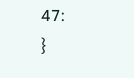47:                                 }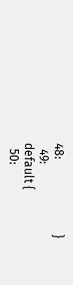48:                         }
  49:                         default {
  50: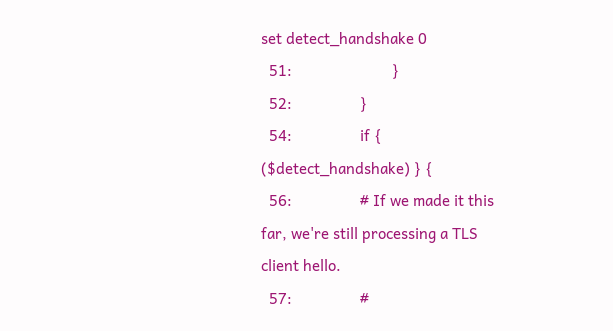set detect_handshake 0
  51:                         }
  52:                 }
  54:                 if { ($detect_handshake) } {
  56:                 # If we made it this far, we're still processing a TLS client hello.
  57:                 #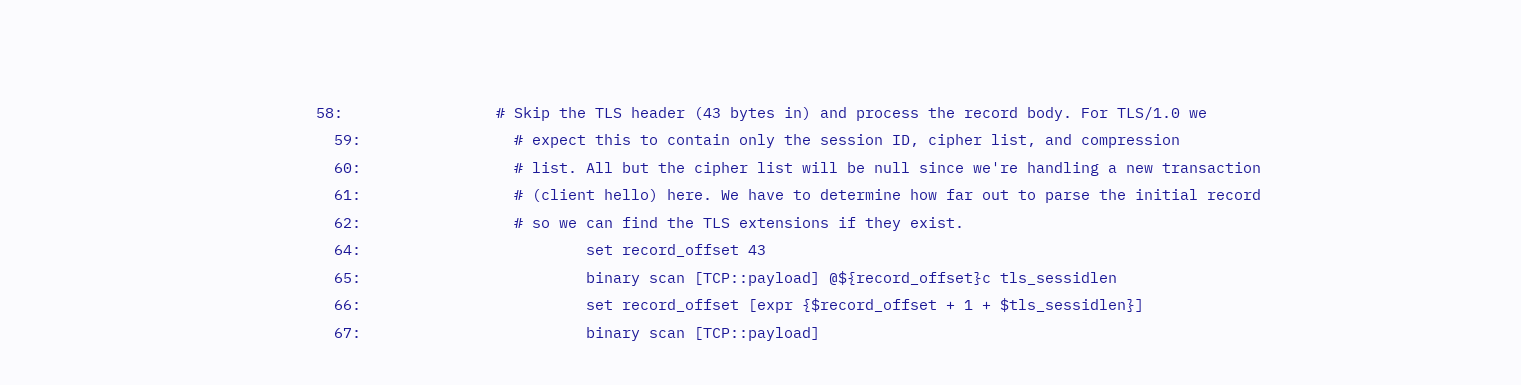58:                 # Skip the TLS header (43 bytes in) and process the record body. For TLS/1.0 we
  59:                 # expect this to contain only the session ID, cipher list, and compression
  60:                 # list. All but the cipher list will be null since we're handling a new transaction
  61:                 # (client hello) here. We have to determine how far out to parse the initial record
  62:                 # so we can find the TLS extensions if they exist.
  64:                         set record_offset 43
  65:                         binary scan [TCP::payload] @${record_offset}c tls_sessidlen
  66:                         set record_offset [expr {$record_offset + 1 + $tls_sessidlen}]
  67:                         binary scan [TCP::payload]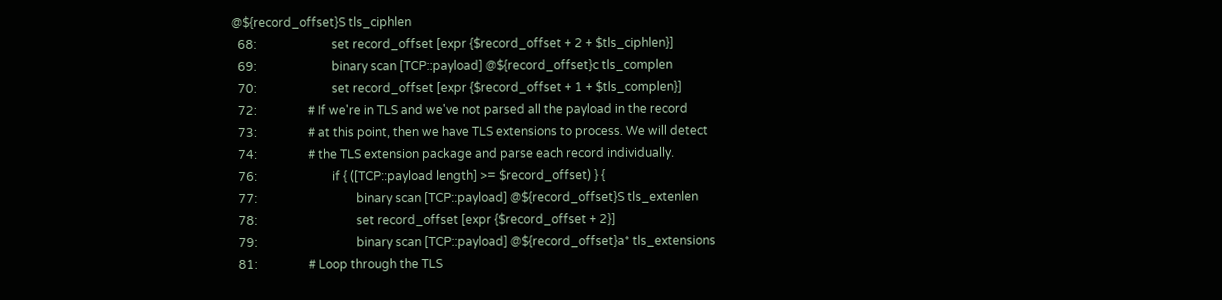@${record_offset}S tls_ciphlen
  68:                         set record_offset [expr {$record_offset + 2 + $tls_ciphlen}]
  69:                         binary scan [TCP::payload] @${record_offset}c tls_complen
  70:                         set record_offset [expr {$record_offset + 1 + $tls_complen}]
  72:                 # If we're in TLS and we've not parsed all the payload in the record
  73:                 # at this point, then we have TLS extensions to process. We will detect
  74:                 # the TLS extension package and parse each record individually.
  76:                         if { ([TCP::payload length] >= $record_offset) } {
  77:                                 binary scan [TCP::payload] @${record_offset}S tls_extenlen
  78:                                 set record_offset [expr {$record_offset + 2}]
  79:                                 binary scan [TCP::payload] @${record_offset}a* tls_extensions
  81:                 # Loop through the TLS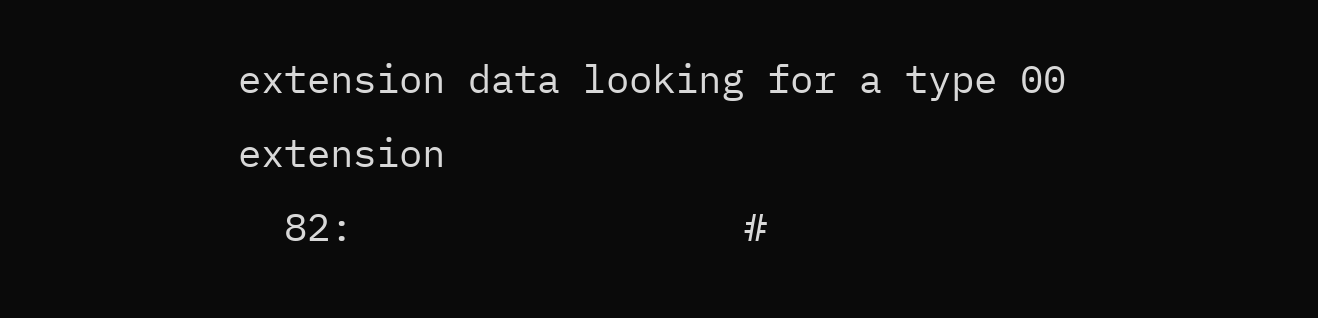extension data looking for a type 00 extension
  82:                 #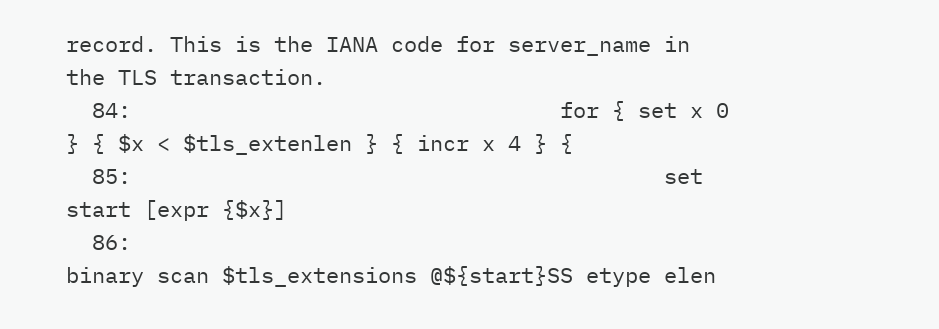record. This is the IANA code for server_name in the TLS transaction.
  84:                                 for { set x 0 } { $x < $tls_extenlen } { incr x 4 } {
  85:                                         set start [expr {$x}]
  86:                                         binary scan $tls_extensions @${start}SS etype elen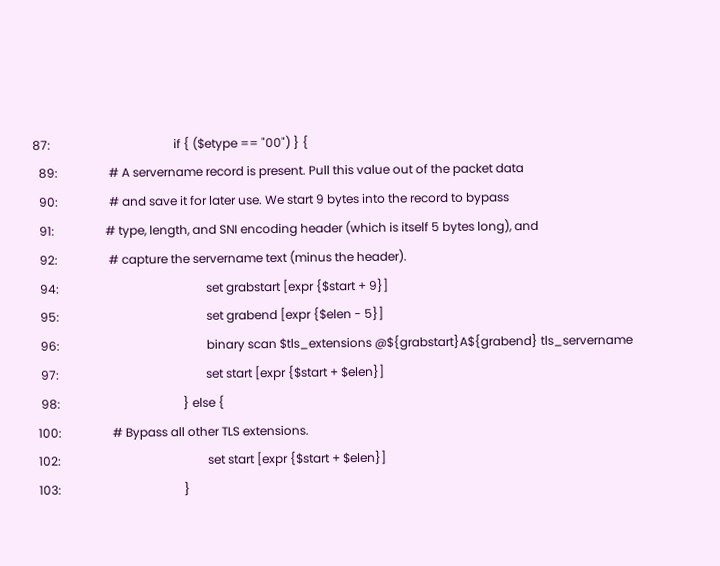87:                                         if { ($etype == "00") } {
  89:                 # A servername record is present. Pull this value out of the packet data
  90:                 # and save it for later use. We start 9 bytes into the record to bypass
  91:                 # type, length, and SNI encoding header (which is itself 5 bytes long), and
  92:                 # capture the servername text (minus the header).
  94:                                                 set grabstart [expr {$start + 9}]
  95:                                                 set grabend [expr {$elen - 5}]
  96:                                                 binary scan $tls_extensions @${grabstart}A${grabend} tls_servername
  97:                                                 set start [expr {$start + $elen}]
  98:                                         } else {
 100:                 # Bypass all other TLS extensions.
 102:                                                 set start [expr {$start + $elen}]
 103:                                         }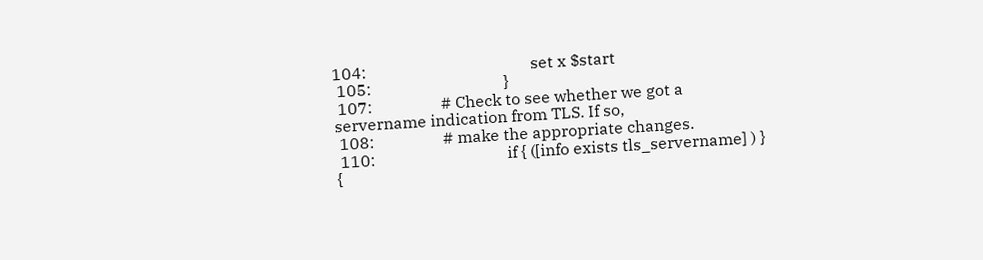104:                                         set x $start
 105:                                 }
 107:                 # Check to see whether we got a servername indication from TLS. If so,
 108:                 # make the appropriate changes.
 110:                                 if { ([info exists tls_servername] ) } {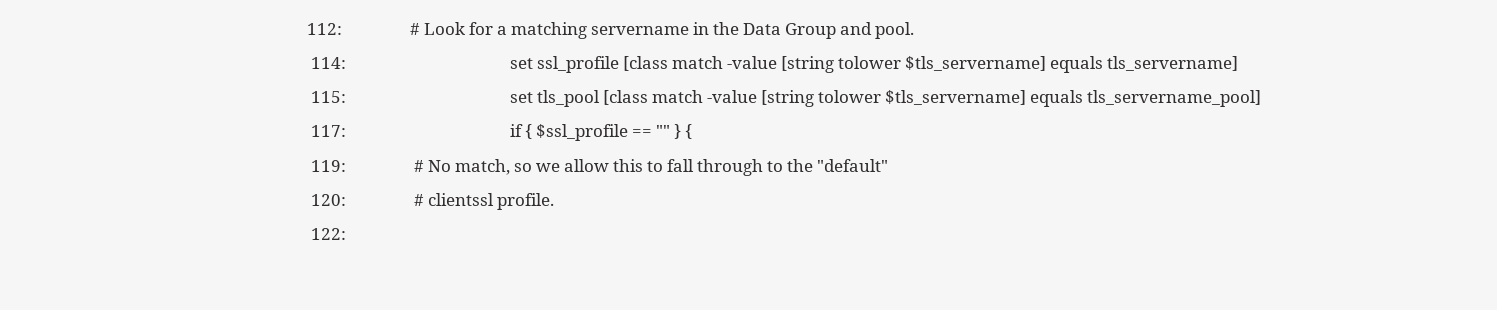112:                 # Look for a matching servername in the Data Group and pool.
 114:                                         set ssl_profile [class match -value [string tolower $tls_servername] equals tls_servername]
 115:                                         set tls_pool [class match -value [string tolower $tls_servername] equals tls_servername_pool]
 117:                                         if { $ssl_profile == "" } {
 119:                 # No match, so we allow this to fall through to the "default"
 120:                 # clientssl profile.
 122: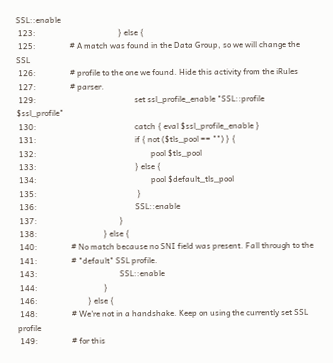SSL::enable
 123:                                         } else {
 125:                 # A match was found in the Data Group, so we will change the SSL
 126:                 # profile to the one we found. Hide this activity from the iRules
 127:                 # parser.
 129:                                                 set ssl_profile_enable "SSL::profile $ssl_profile"
 130:                                                 catch { eval $ssl_profile_enable }
 131:                                                 if { not ($tls_pool == "") } {
 132:                                                         pool $tls_pool
 133:                                                 } else {
 134:                                                         pool $default_tls_pool
 135:                                                  }
 136:                                                 SSL::enable
 137:                                         }
 138:                                 } else {
 140:                 # No match because no SNI field was present. Fall through to the
 141:                 # "default" SSL profile.
 143:                                         SSL::enable
 144:                                 }
 146:                         } else {
 148:                 # We're not in a handshake. Keep on using the currently set SSL profile
 149:                 # for this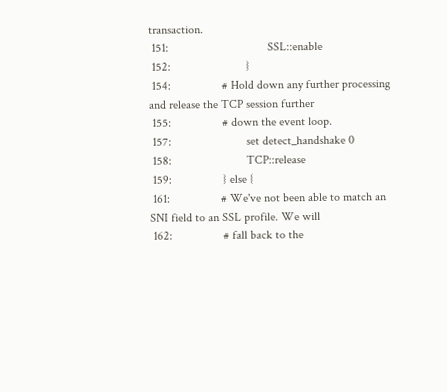transaction.
 151:                                 SSL::enable
 152:                         }
 154:                 # Hold down any further processing and release the TCP session further
 155:                 # down the event loop.
 157:                         set detect_handshake 0
 158:                         TCP::release
 159:                 } else {
 161:                 # We've not been able to match an SNI field to an SSL profile. We will
 162:                 # fall back to the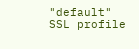"default" SSL profile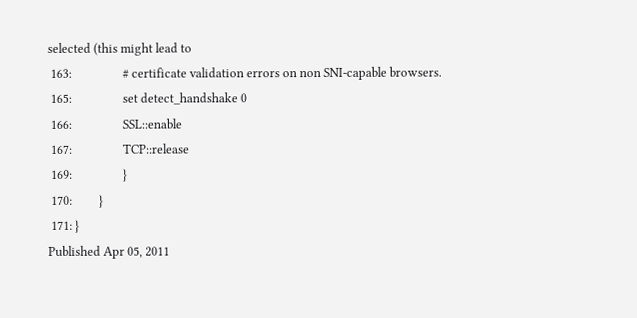selected (this might lead to
 163:                 # certificate validation errors on non SNI-capable browsers.
 165:                 set detect_handshake 0
 166:                 SSL::enable
 167:                 TCP::release
 169:                 }
 170:         }
 171: }
Published Apr 05, 2011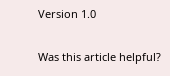Version 1.0

Was this article helpful?